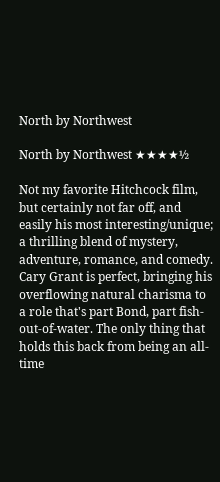North by Northwest

North by Northwest ★★★★½

Not my favorite Hitchcock film, but certainly not far off, and easily his most interesting/unique; a thrilling blend of mystery, adventure, romance, and comedy. Cary Grant is perfect, bringing his overflowing natural charisma to a role that's part Bond, part fish-out-of-water. The only thing that holds this back from being an all-time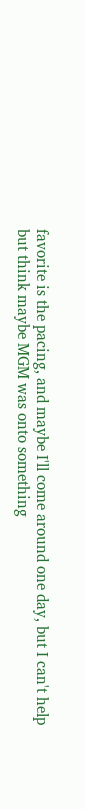favorite is the pacing, and maybe I'll come around one day, but I can't help but think maybe MGM was onto something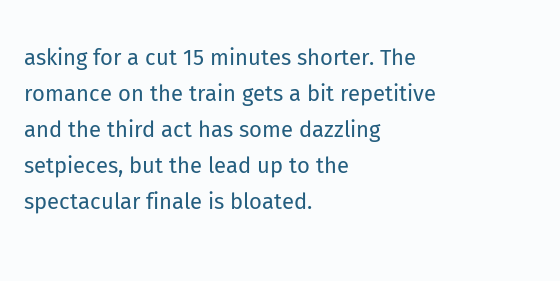asking for a cut 15 minutes shorter. The romance on the train gets a bit repetitive and the third act has some dazzling setpieces, but the lead up to the spectacular finale is bloated.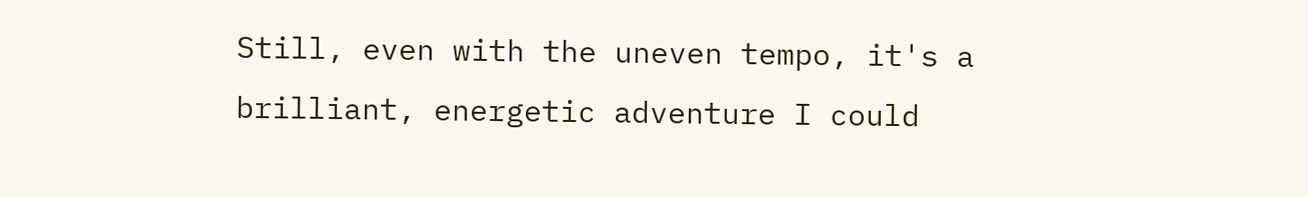Still, even with the uneven tempo, it's a brilliant, energetic adventure I could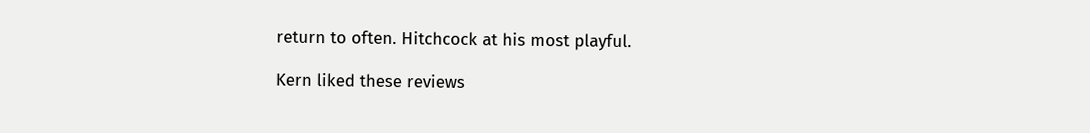return to often. Hitchcock at his most playful.

Kern liked these reviews